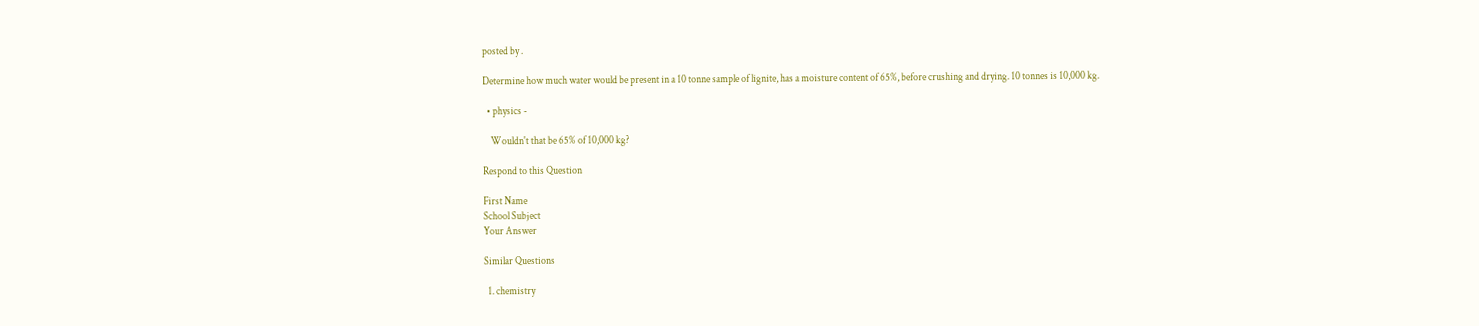posted by .

Determine how much water would be present in a 10 tonne sample of lignite, has a moisture content of 65%, before crushing and drying. 10 tonnes is 10,000 kg.

  • physics -

    Wouldn't that be 65% of 10,000 kg?

Respond to this Question

First Name
School Subject
Your Answer

Similar Questions

  1. chemistry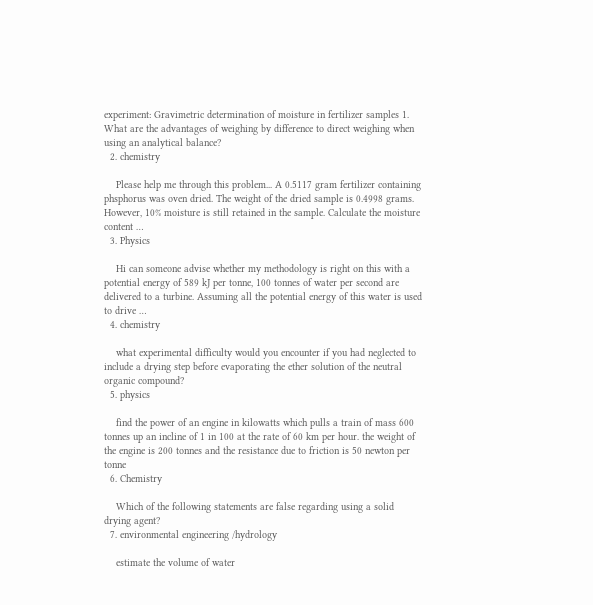experiment: Gravimetric determination of moisture in fertilizer samples 1. What are the advantages of weighing by difference to direct weighing when using an analytical balance?
  2. chemistry

    Please help me through this problem... A 0.5117 gram fertilizer containing phsphorus was oven dried. The weight of the dried sample is 0.4998 grams. However, 10% moisture is still retained in the sample. Calculate the moisture content …
  3. Physics

    Hi can someone advise whether my methodology is right on this with a potential energy of 589 kJ per tonne, 100 tonnes of water per second are delivered to a turbine. Assuming all the potential energy of this water is used to drive …
  4. chemistry

    what experimental difficulty would you encounter if you had neglected to include a drying step before evaporating the ether solution of the neutral organic compound?
  5. physics

    find the power of an engine in kilowatts which pulls a train of mass 600 tonnes up an incline of 1 in 100 at the rate of 60 km per hour. the weight of the engine is 200 tonnes and the resistance due to friction is 50 newton per tonne
  6. Chemistry

    Which of the following statements are false regarding using a solid drying agent?
  7. environmental engineering /hydrology

    estimate the volume of water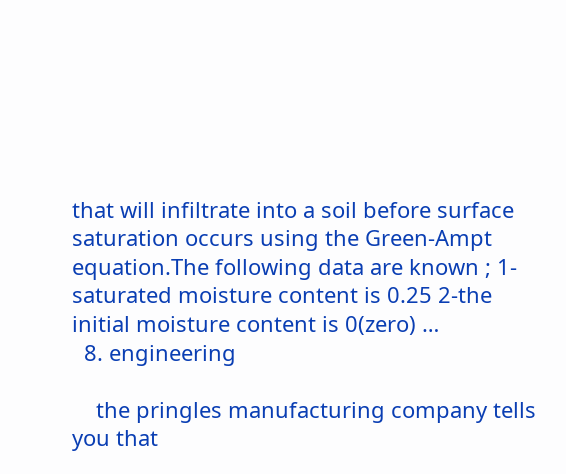that will infiltrate into a soil before surface saturation occurs using the Green-Ampt equation.The following data are known ; 1-saturated moisture content is 0.25 2-the initial moisture content is 0(zero) …
  8. engineering

    the pringles manufacturing company tells you that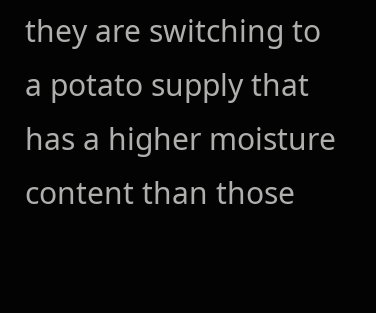they are switching to a potato supply that has a higher moisture content than those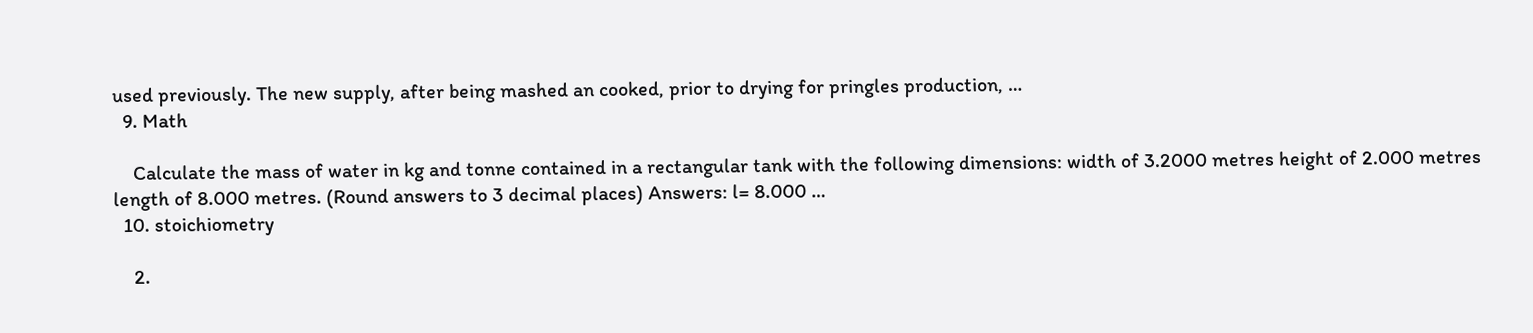used previously. The new supply, after being mashed an cooked, prior to drying for pringles production, …
  9. Math

    Calculate the mass of water in kg and tonne contained in a rectangular tank with the following dimensions: width of 3.2000 metres height of 2.000 metres length of 8.000 metres. (Round answers to 3 decimal places) Answers: l= 8.000 …
  10. stoichiometry

    2.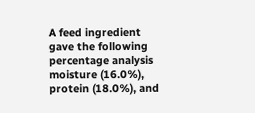A feed ingredient gave the following percentage analysis moisture (16.0%), protein (18.0%), and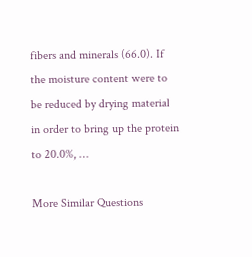fibers and minerals (66.0). If the moisture content were to be reduced by drying material in order to bring up the protein to 20.0%, …

More Similar Questions